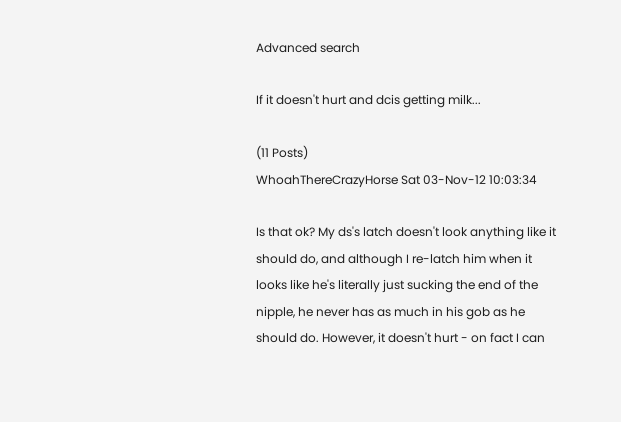Advanced search

If it doesn't hurt and dcis getting milk...

(11 Posts)
WhoahThereCrazyHorse Sat 03-Nov-12 10:03:34

Is that ok? My ds's latch doesn't look anything like it should do, and although I re-latch him when it looks like he's literally just sucking the end of the nipple, he never has as much in his gob as he should do. However, it doesn't hurt - on fact I can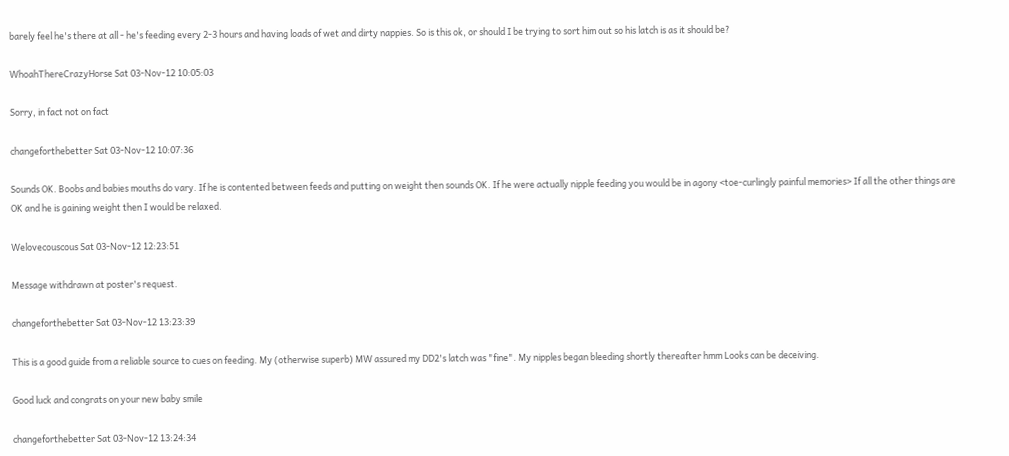barely feel he's there at all - he's feeding every 2-3 hours and having loads of wet and dirty nappies. So is this ok, or should I be trying to sort him out so his latch is as it should be?

WhoahThereCrazyHorse Sat 03-Nov-12 10:05:03

Sorry, in fact not on fact

changeforthebetter Sat 03-Nov-12 10:07:36

Sounds OK. Boobs and babies mouths do vary. If he is contented between feeds and putting on weight then sounds OK. If he were actually nipple feeding you would be in agony <toe-curlingly painful memories> If all the other things are OK and he is gaining weight then I would be relaxed.

Welovecouscous Sat 03-Nov-12 12:23:51

Message withdrawn at poster's request.

changeforthebetter Sat 03-Nov-12 13:23:39

This is a good guide from a reliable source to cues on feeding. My (otherwise superb) MW assured my DD2's latch was "fine". My nipples began bleeding shortly thereafter hmm Looks can be deceiving.

Good luck and congrats on your new baby smile

changeforthebetter Sat 03-Nov-12 13:24:34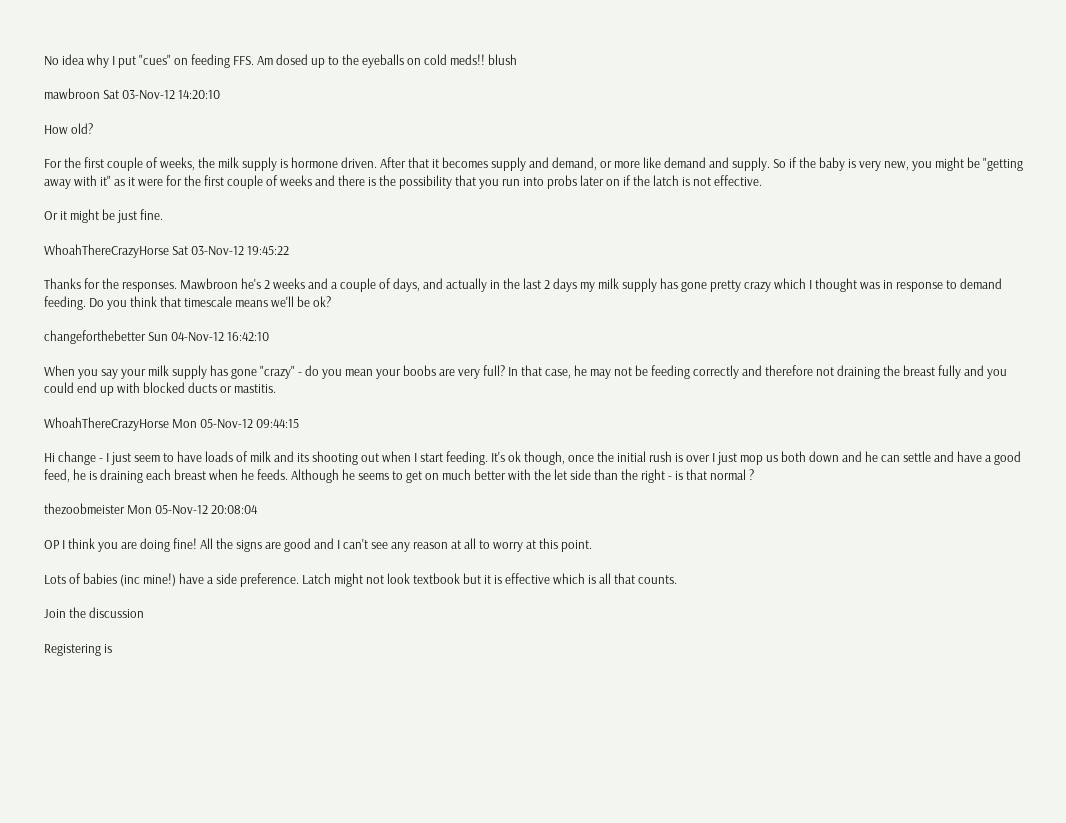No idea why I put "cues" on feeding FFS. Am dosed up to the eyeballs on cold meds!! blush

mawbroon Sat 03-Nov-12 14:20:10

How old?

For the first couple of weeks, the milk supply is hormone driven. After that it becomes supply and demand, or more like demand and supply. So if the baby is very new, you might be "getting away with it" as it were for the first couple of weeks and there is the possibility that you run into probs later on if the latch is not effective.

Or it might be just fine.

WhoahThereCrazyHorse Sat 03-Nov-12 19:45:22

Thanks for the responses. Mawbroon he's 2 weeks and a couple of days, and actually in the last 2 days my milk supply has gone pretty crazy which I thought was in response to demand feeding. Do you think that timescale means we'll be ok?

changeforthebetter Sun 04-Nov-12 16:42:10

When you say your milk supply has gone "crazy" - do you mean your boobs are very full? In that case, he may not be feeding correctly and therefore not draining the breast fully and you could end up with blocked ducts or mastitis.

WhoahThereCrazyHorse Mon 05-Nov-12 09:44:15

Hi change - I just seem to have loads of milk and its shooting out when I start feeding. It's ok though, once the initial rush is over I just mop us both down and he can settle and have a good feed, he is draining each breast when he feeds. Although he seems to get on much better with the let side than the right - is that normal ?

thezoobmeister Mon 05-Nov-12 20:08:04

OP I think you are doing fine! All the signs are good and I can't see any reason at all to worry at this point.

Lots of babies (inc mine!) have a side preference. Latch might not look textbook but it is effective which is all that counts.

Join the discussion

Registering is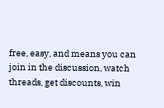free, easy, and means you can join in the discussion, watch threads, get discounts, win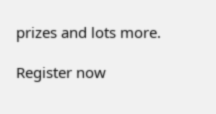prizes and lots more.

Register now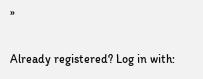»

Already registered? Log in with: